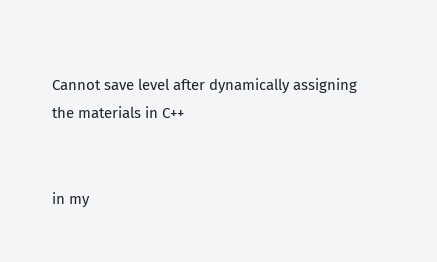Cannot save level after dynamically assigning the materials in C++


in my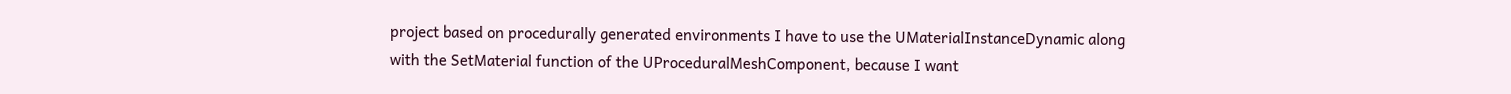project based on procedurally generated environments I have to use the UMaterialInstanceDynamic along with the SetMaterial function of the UProceduralMeshComponent, because I want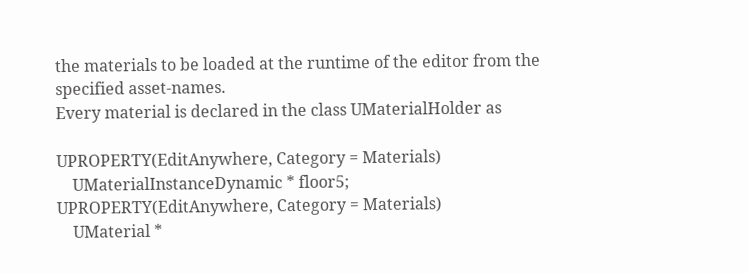the materials to be loaded at the runtime of the editor from the specified asset-names.
Every material is declared in the class UMaterialHolder as

UPROPERTY(EditAnywhere, Category = Materials)
    UMaterialInstanceDynamic * floor5;
UPROPERTY(EditAnywhere, Category = Materials)
    UMaterial *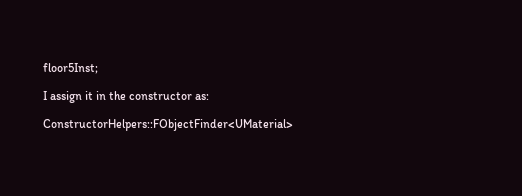floor5Inst;

I assign it in the constructor as:

ConstructorHelpers::FObjectFinder<UMaterial>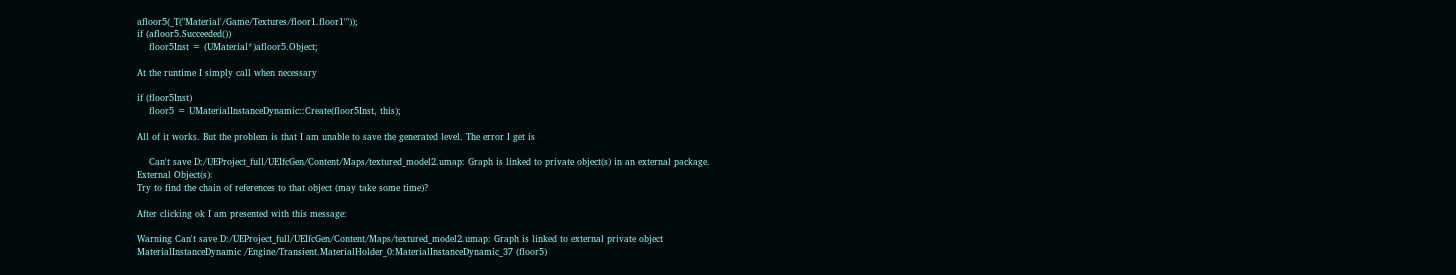afloor5(_T("Material'/Game/Textures/floor1.floor1'"));
if (afloor5.Succeeded())
    floor5Inst = (UMaterial*)afloor5.Object;

At the runtime I simply call when necessary

if (floor5Inst)
    floor5 = UMaterialInstanceDynamic::Create(floor5Inst, this);

All of it works. But the problem is that I am unable to save the generated level. The error I get is

    Can't save D:/UEProject_full/UEIfcGen/Content/Maps/textured_model2.umap: Graph is linked to private object(s) in an external package.
External Object(s):
Try to find the chain of references to that object (may take some time)?

After clicking ok I am presented with this message:

Warning Can't save D:/UEProject_full/UEIfcGen/Content/Maps/textured_model2.umap: Graph is linked to external private object MaterialInstanceDynamic /Engine/Transient.MaterialHolder_0:MaterialInstanceDynamic_37 (floor5)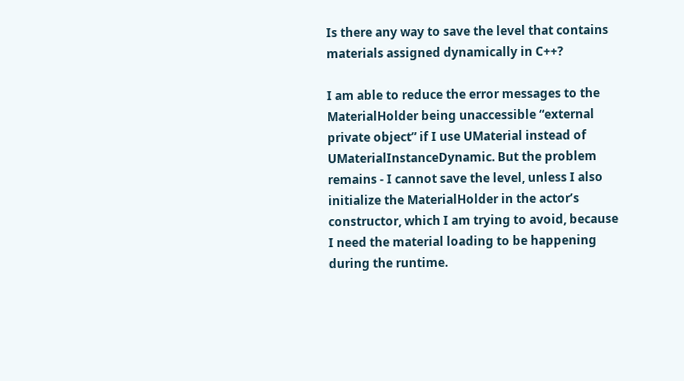Is there any way to save the level that contains materials assigned dynamically in C++?

I am able to reduce the error messages to the MaterialHolder being unaccessible “external private object” if I use UMaterial instead of UMaterialInstanceDynamic. But the problem remains - I cannot save the level, unless I also initialize the MaterialHolder in the actor’s constructor, which I am trying to avoid, because I need the material loading to be happening during the runtime.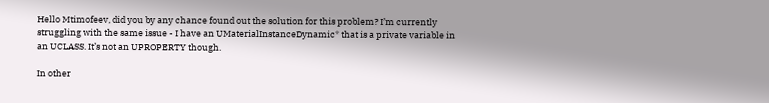Hello Mtimofeev, did you by any chance found out the solution for this problem? I’m currently struggling with the same issue - I have an UMaterialInstanceDynamic* that is a private variable in an UCLASS. It’s not an UPROPERTY though.

In other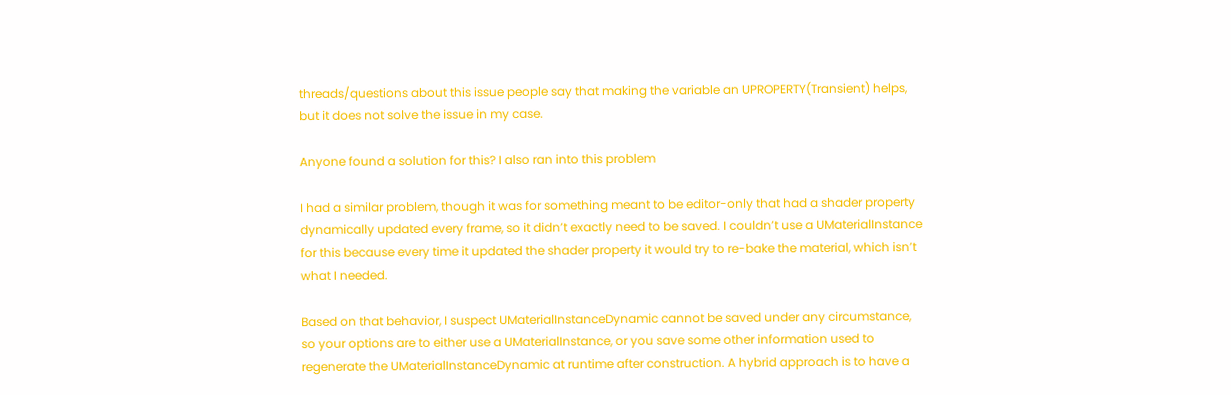threads/questions about this issue people say that making the variable an UPROPERTY(Transient) helps, but it does not solve the issue in my case.

Anyone found a solution for this? I also ran into this problem

I had a similar problem, though it was for something meant to be editor-only that had a shader property dynamically updated every frame, so it didn’t exactly need to be saved. I couldn’t use a UMaterialInstance for this because every time it updated the shader property it would try to re-bake the material, which isn’t what I needed.

Based on that behavior, I suspect UMaterialInstanceDynamic cannot be saved under any circumstance, so your options are to either use a UMaterialInstance, or you save some other information used to regenerate the UMaterialInstanceDynamic at runtime after construction. A hybrid approach is to have a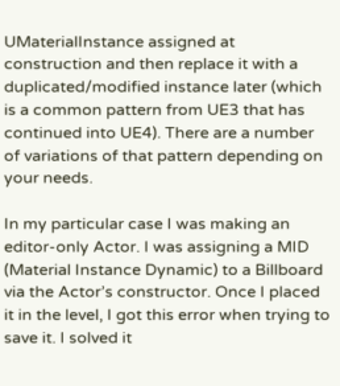UMaterialInstance assigned at construction and then replace it with a duplicated/modified instance later (which is a common pattern from UE3 that has continued into UE4). There are a number of variations of that pattern depending on your needs.

In my particular case I was making an editor-only Actor. I was assigning a MID (Material Instance Dynamic) to a Billboard via the Actor’s constructor. Once I placed it in the level, I got this error when trying to save it. I solved it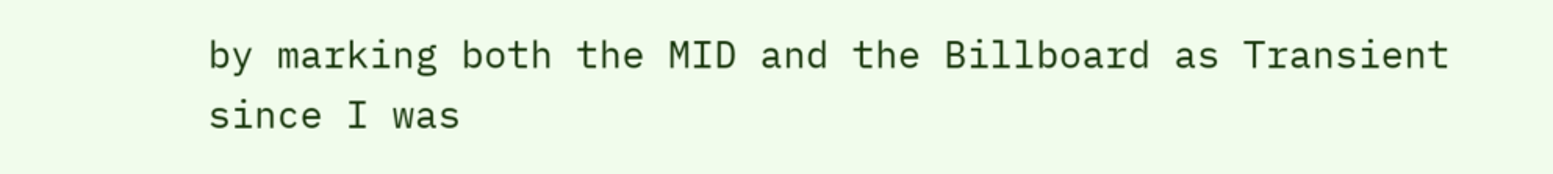by marking both the MID and the Billboard as Transient since I was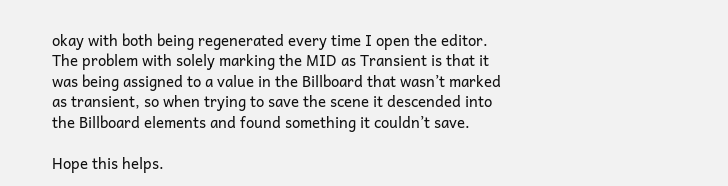okay with both being regenerated every time I open the editor. The problem with solely marking the MID as Transient is that it was being assigned to a value in the Billboard that wasn’t marked as transient, so when trying to save the scene it descended into the Billboard elements and found something it couldn’t save.

Hope this helps.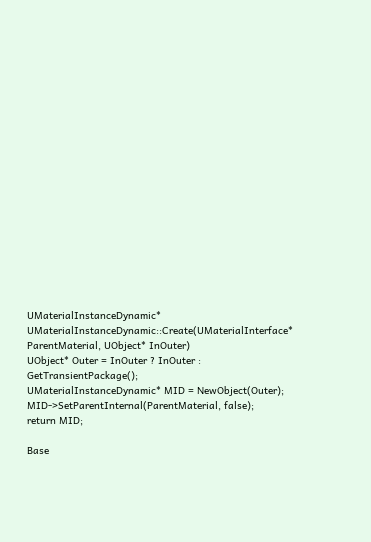UMaterialInstanceDynamic* UMaterialInstanceDynamic::Create(UMaterialInterface* ParentMaterial, UObject* InOuter)
UObject* Outer = InOuter ? InOuter : GetTransientPackage();
UMaterialInstanceDynamic* MID = NewObject(Outer);
MID->SetParentInternal(ParentMaterial, false);
return MID;

Base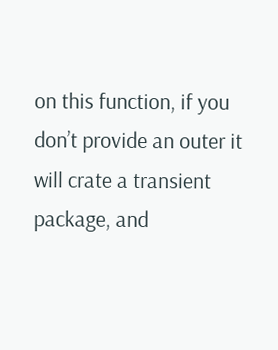on this function, if you don’t provide an outer it will crate a transient package, and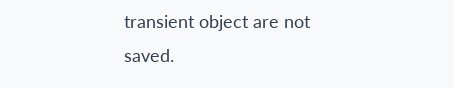transient object are not saved.